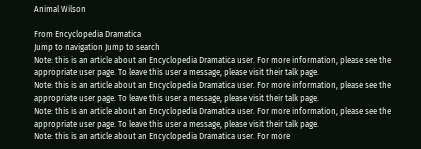Animal Wilson

From Encyclopedia Dramatica
Jump to navigation Jump to search
Note: this is an article about an Encyclopedia Dramatica user. For more information, please see the appropriate user page. To leave this user a message, please visit their talk page.
Note: this is an article about an Encyclopedia Dramatica user. For more information, please see the appropriate user page. To leave this user a message, please visit their talk page.
Note: this is an article about an Encyclopedia Dramatica user. For more information, please see the appropriate user page. To leave this user a message, please visit their talk page.
Note: this is an article about an Encyclopedia Dramatica user. For more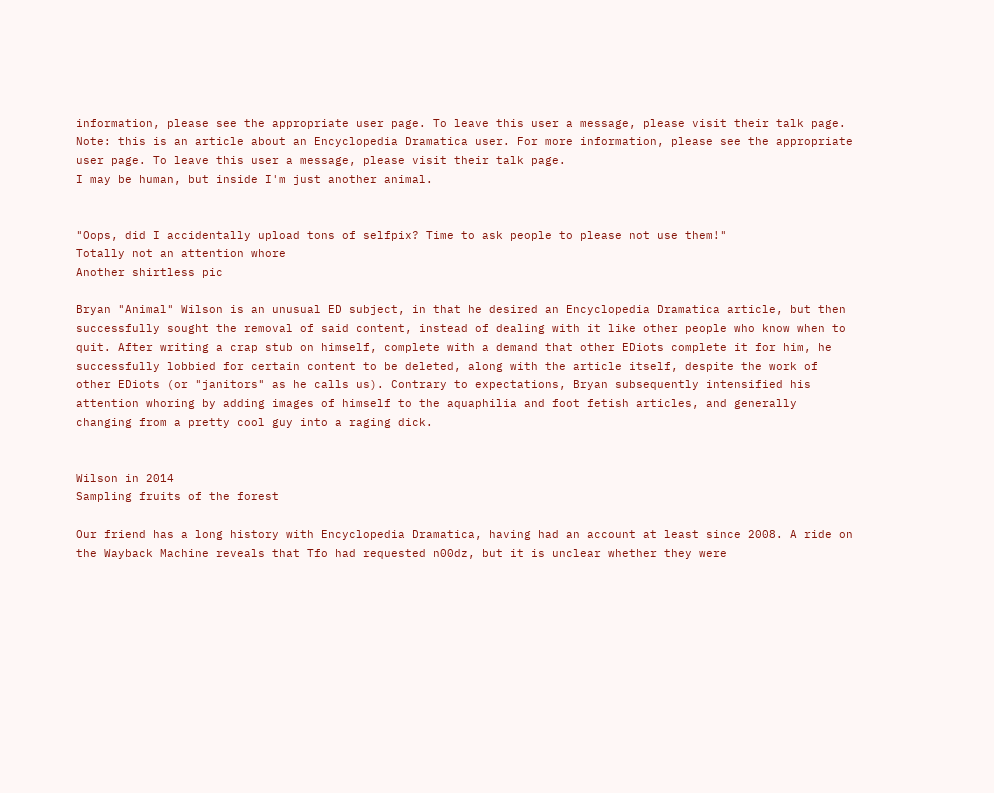information, please see the appropriate user page. To leave this user a message, please visit their talk page.
Note: this is an article about an Encyclopedia Dramatica user. For more information, please see the appropriate user page. To leave this user a message, please visit their talk page.
I may be human, but inside I'm just another animal.


"Oops, did I accidentally upload tons of selfpix? Time to ask people to please not use them!"
Totally not an attention whore
Another shirtless pic

Bryan "Animal" Wilson is an unusual ED subject, in that he desired an Encyclopedia Dramatica article, but then successfully sought the removal of said content, instead of dealing with it like other people who know when to quit. After writing a crap stub on himself, complete with a demand that other EDiots complete it for him, he successfully lobbied for certain content to be deleted, along with the article itself, despite the work of other EDiots (or "janitors" as he calls us). Contrary to expectations, Bryan subsequently intensified his attention whoring by adding images of himself to the aquaphilia and foot fetish articles, and generally changing from a pretty cool guy into a raging dick.


Wilson in 2014
Sampling fruits of the forest

Our friend has a long history with Encyclopedia Dramatica, having had an account at least since 2008. A ride on the Wayback Machine reveals that Tfo had requested n00dz, but it is unclear whether they were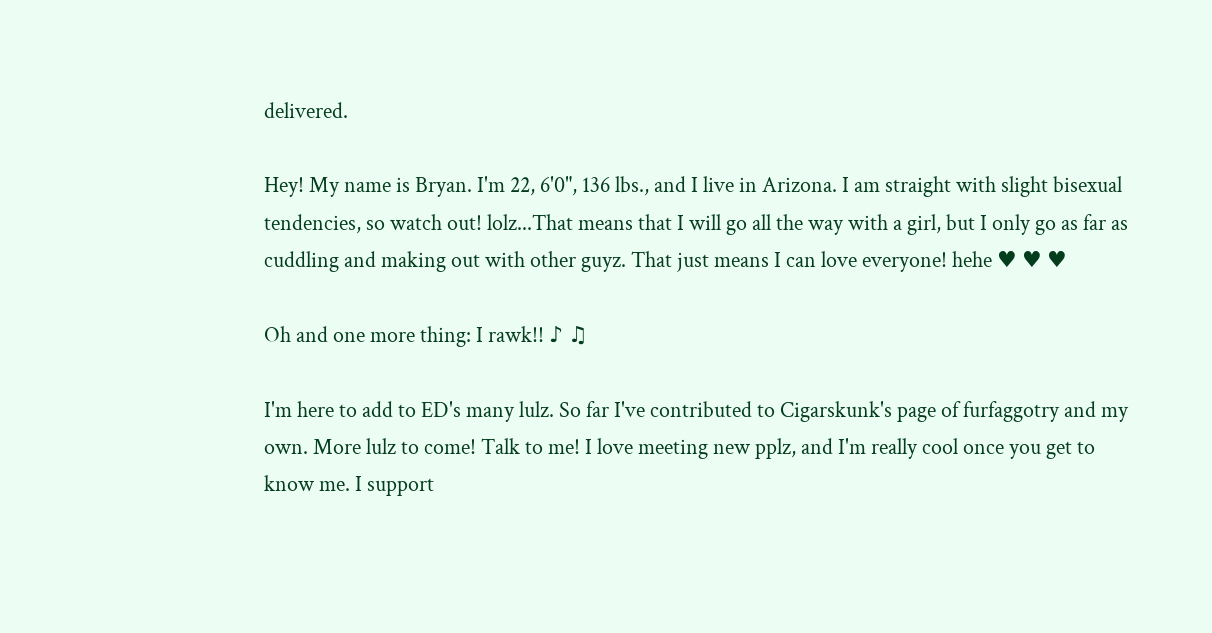delivered.

Hey! My name is Bryan. I'm 22, 6'0", 136 lbs., and I live in Arizona. I am straight with slight bisexual tendencies, so watch out! lolz...That means that I will go all the way with a girl, but I only go as far as cuddling and making out with other guyz. That just means I can love everyone! hehe ♥ ♥ ♥

Oh and one more thing: I rawk!! ♪ ♫

I'm here to add to ED's many lulz. So far I've contributed to Cigarskunk's page of furfaggotry and my own. More lulz to come! Talk to me! I love meeting new pplz, and I'm really cool once you get to know me. I support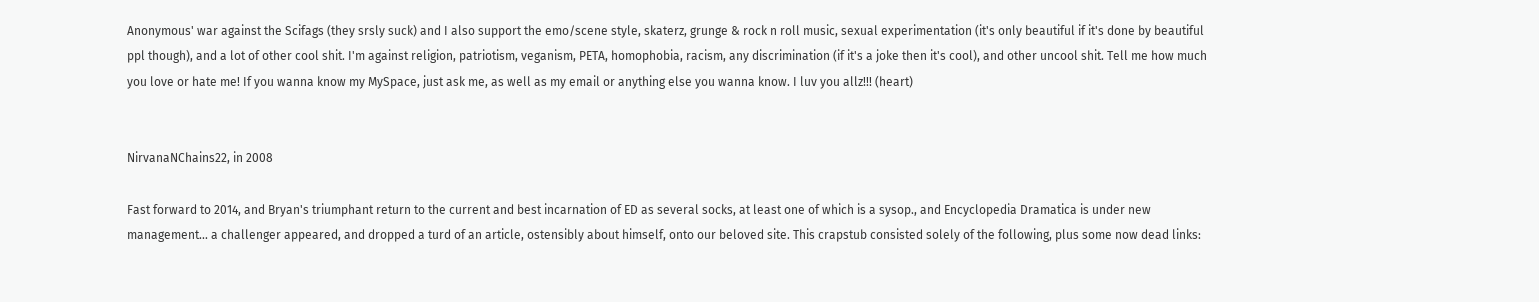Anonymous' war against the Scifags (they srsly suck) and I also support the emo/scene style, skaterz, grunge & rock n roll music, sexual experimentation (it's only beautiful if it's done by beautiful ppl though), and a lot of other cool shit. I'm against religion, patriotism, veganism, PETA, homophobia, racism, any discrimination (if it's a joke then it's cool), and other uncool shit. Tell me how much you love or hate me! If you wanna know my MySpace, just ask me, as well as my email or anything else you wanna know. I luv you allz!!! (heart)


NirvanaNChains22, in 2008

Fast forward to 2014, and Bryan's triumphant return to the current and best incarnation of ED as several socks, at least one of which is a sysop., and Encyclopedia Dramatica is under new management... a challenger appeared, and dropped a turd of an article, ostensibly about himself, onto our beloved site. This crapstub consisted solely of the following, plus some now dead links: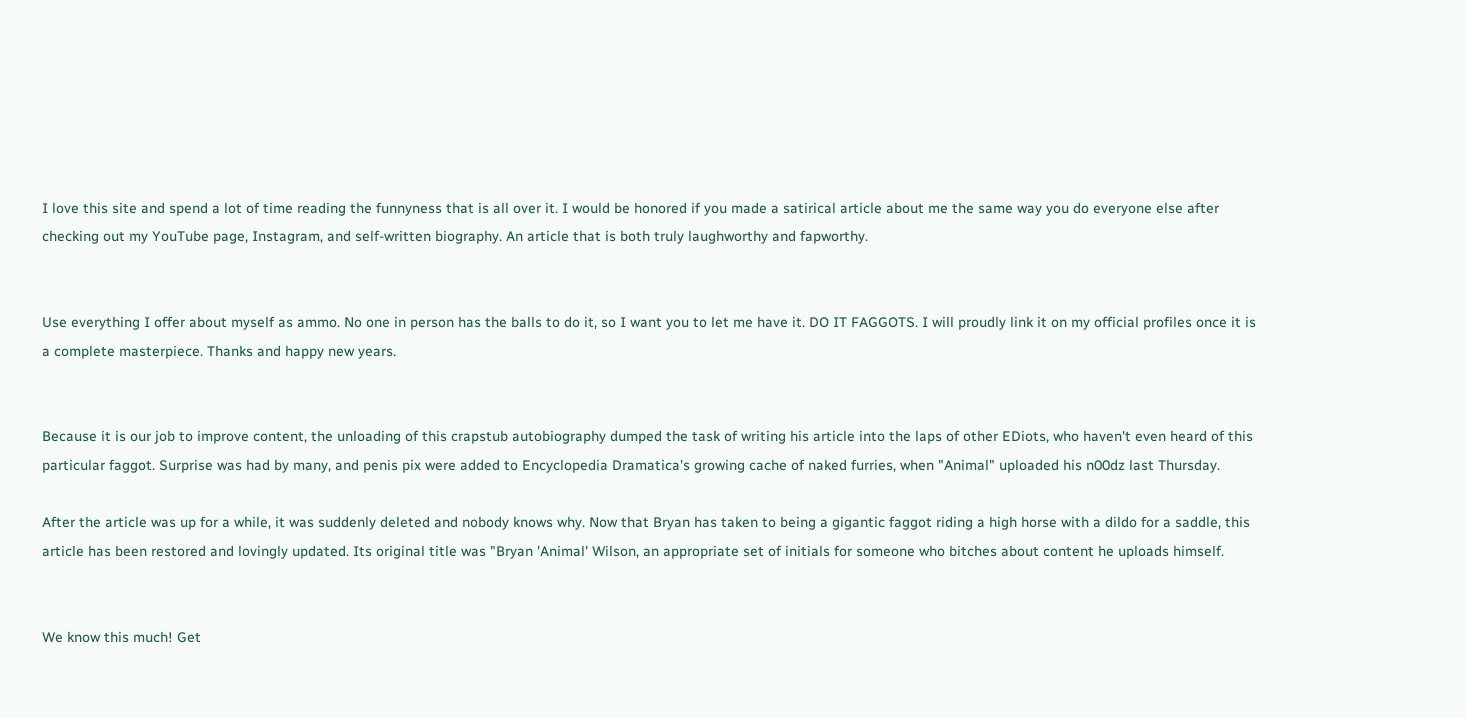I love this site and spend a lot of time reading the funnyness that is all over it. I would be honored if you made a satirical article about me the same way you do everyone else after checking out my YouTube page, Instagram, and self-written biography. An article that is both truly laughworthy and fapworthy.


Use everything I offer about myself as ammo. No one in person has the balls to do it, so I want you to let me have it. DO IT FAGGOTS. I will proudly link it on my official profiles once it is a complete masterpiece. Thanks and happy new years.


Because it is our job to improve content, the unloading of this crapstub autobiography dumped the task of writing his article into the laps of other EDiots, who haven't even heard of this particular faggot. Surprise was had by many, and penis pix were added to Encyclopedia Dramatica's growing cache of naked furries, when "Animal" uploaded his n00dz last Thursday.

After the article was up for a while, it was suddenly deleted and nobody knows why. Now that Bryan has taken to being a gigantic faggot riding a high horse with a dildo for a saddle, this article has been restored and lovingly updated. Its original title was "Bryan 'Animal' Wilson, an appropriate set of initials for someone who bitches about content he uploads himself.


We know this much! Get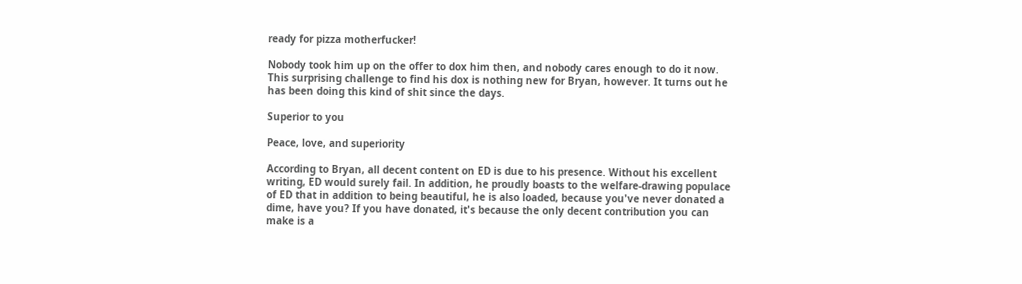ready for pizza motherfucker!

Nobody took him up on the offer to dox him then, and nobody cares enough to do it now. This surprising challenge to find his dox is nothing new for Bryan, however. It turns out he has been doing this kind of shit since the days.

Superior to you

Peace, love, and superiority

According to Bryan, all decent content on ED is due to his presence. Without his excellent writing, ED would surely fail. In addition, he proudly boasts to the welfare-drawing populace of ED that in addition to being beautiful, he is also loaded, because you've never donated a dime, have you? If you have donated, it's because the only decent contribution you can make is a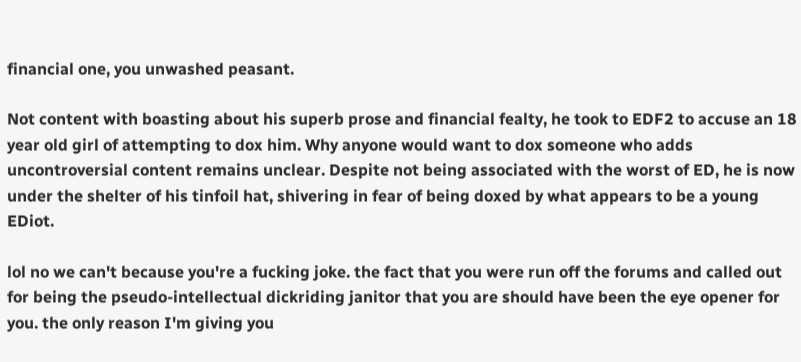financial one, you unwashed peasant.

Not content with boasting about his superb prose and financial fealty, he took to EDF2 to accuse an 18 year old girl of attempting to dox him. Why anyone would want to dox someone who adds uncontroversial content remains unclear. Despite not being associated with the worst of ED, he is now under the shelter of his tinfoil hat, shivering in fear of being doxed by what appears to be a young EDiot.

lol no we can't because you're a fucking joke. the fact that you were run off the forums and called out for being the pseudo-intellectual dickriding janitor that you are should have been the eye opener for you. the only reason I'm giving you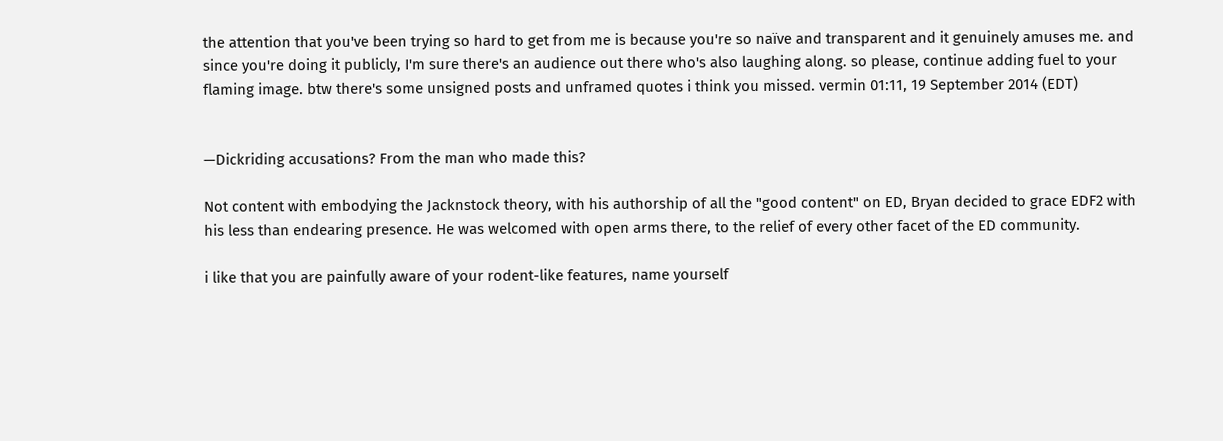the attention that you've been trying so hard to get from me is because you're so naïve and transparent and it genuinely amuses me. and since you're doing it publicly, I'm sure there's an audience out there who's also laughing along. so please, continue adding fuel to your flaming image. btw there's some unsigned posts and unframed quotes i think you missed. vermin 01:11, 19 September 2014 (EDT)


—Dickriding accusations? From the man who made this?

Not content with embodying the Jacknstock theory, with his authorship of all the "good content" on ED, Bryan decided to grace EDF2 with his less than endearing presence. He was welcomed with open arms there, to the relief of every other facet of the ED community.

i like that you are painfully aware of your rodent-like features, name yourself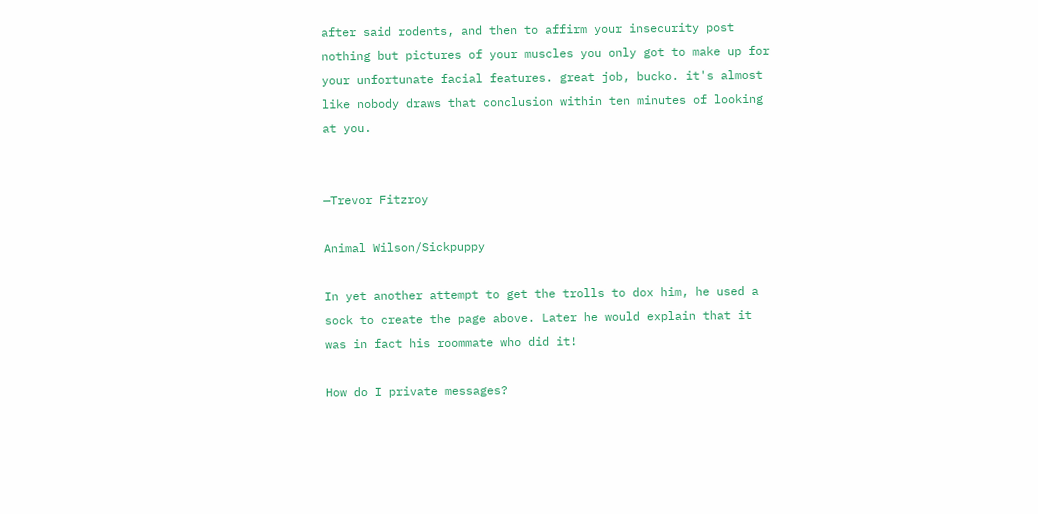after said rodents, and then to affirm your insecurity post nothing but pictures of your muscles you only got to make up for your unfortunate facial features. great job, bucko. it's almost like nobody draws that conclusion within ten minutes of looking at you.


—Trevor Fitzroy

Animal Wilson/Sickpuppy

In yet another attempt to get the trolls to dox him, he used a sock to create the page above. Later he would explain that it was in fact his roommate who did it!

How do I private messages?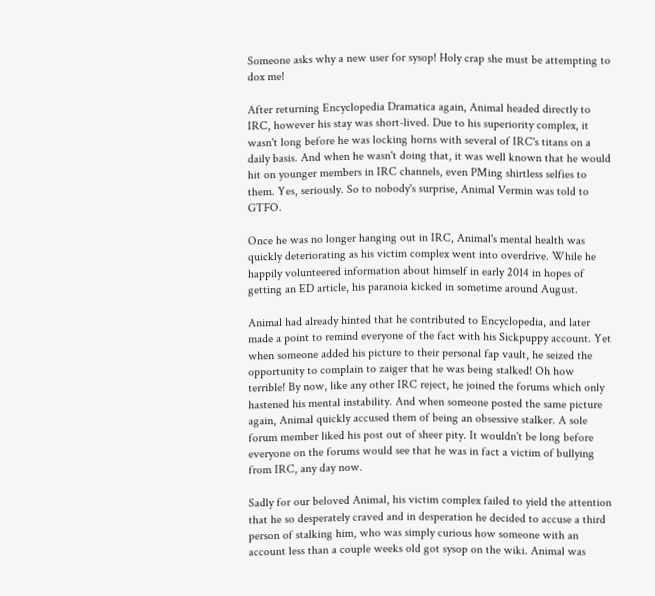Someone asks why a new user for sysop! Holy crap she must be attempting to dox me!

After returning Encyclopedia Dramatica again, Animal headed directly to IRC, however his stay was short-lived. Due to his superiority complex, it wasn't long before he was locking horns with several of IRC's titans on a daily basis. And when he wasn't doing that, it was well known that he would hit on younger members in IRC channels, even PMing shirtless selfies to them. Yes, seriously. So to nobody's surprise, Animal Vermin was told to GTFO.

Once he was no longer hanging out in IRC, Animal's mental health was quickly deteriorating as his victim complex went into overdrive. While he happily volunteered information about himself in early 2014 in hopes of getting an ED article, his paranoia kicked in sometime around August.

Animal had already hinted that he contributed to Encyclopedia, and later made a point to remind everyone of the fact with his Sickpuppy account. Yet when someone added his picture to their personal fap vault, he seized the opportunity to complain to zaiger that he was being stalked! Oh how terrible! By now, like any other IRC reject, he joined the forums which only hastened his mental instability. And when someone posted the same picture again, Animal quickly accused them of being an obsessive stalker. A sole forum member liked his post out of sheer pity. It wouldn't be long before everyone on the forums would see that he was in fact a victim of bullying from IRC, any day now.

Sadly for our beloved Animal, his victim complex failed to yield the attention that he so desperately craved and in desperation he decided to accuse a third person of stalking him, who was simply curious how someone with an account less than a couple weeks old got sysop on the wiki. Animal was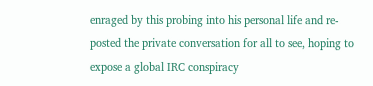enraged by this probing into his personal life and re-posted the private conversation for all to see, hoping to expose a global IRC conspiracy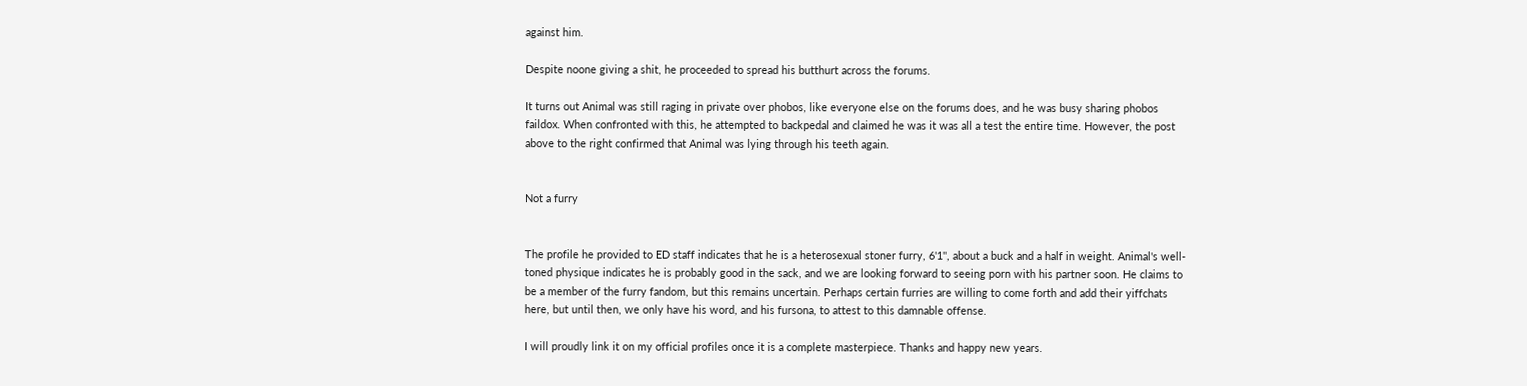against him.

Despite noone giving a shit, he proceeded to spread his butthurt across the forums.

It turns out Animal was still raging in private over phobos, like everyone else on the forums does, and he was busy sharing phobos faildox. When confronted with this, he attempted to backpedal and claimed he was it was all a test the entire time. However, the post above to the right confirmed that Animal was lying through his teeth again.


Not a furry


The profile he provided to ED staff indicates that he is a heterosexual stoner furry, 6'1'', about a buck and a half in weight. Animal's well-toned physique indicates he is probably good in the sack, and we are looking forward to seeing porn with his partner soon. He claims to be a member of the furry fandom, but this remains uncertain. Perhaps certain furries are willing to come forth and add their yiffchats here, but until then, we only have his word, and his fursona, to attest to this damnable offense.

I will proudly link it on my official profiles once it is a complete masterpiece. Thanks and happy new years.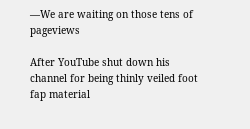—We are waiting on those tens of pageviews

After YouTube shut down his channel for being thinly veiled foot fap material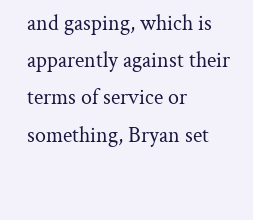and gasping, which is apparently against their terms of service or something, Bryan set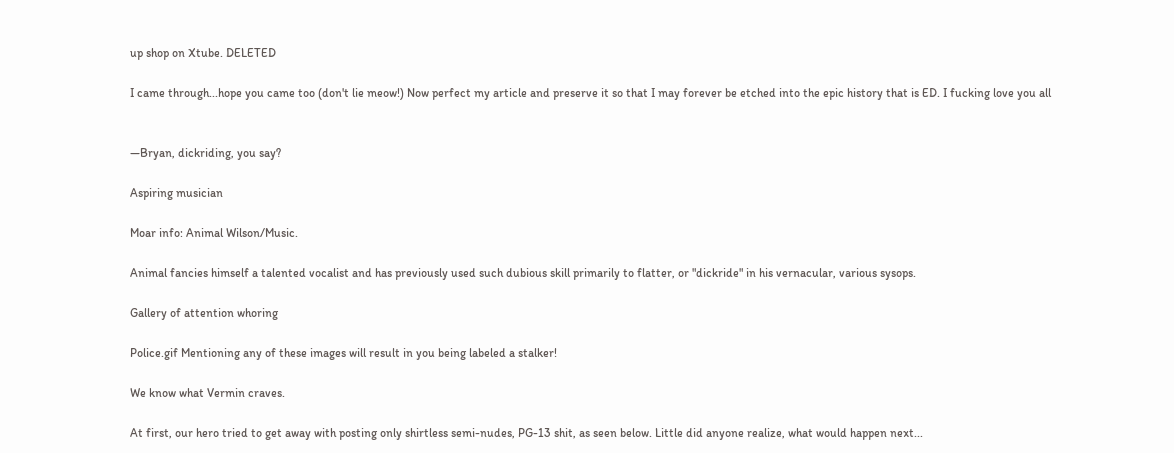up shop on Xtube. DELETED

I came through...hope you came too (don't lie meow!) Now perfect my article and preserve it so that I may forever be etched into the epic history that is ED. I fucking love you all


—Bryan, dickriding, you say?

Aspiring musician

Moar info: Animal Wilson/Music.

Animal fancies himself a talented vocalist and has previously used such dubious skill primarily to flatter, or "dickride" in his vernacular, various sysops.

Gallery of attention whoring

Police.gif Mentioning any of these images will result in you being labeled a stalker!

We know what Vermin craves.

At first, our hero tried to get away with posting only shirtless semi-nudes, PG-13 shit, as seen below. Little did anyone realize, what would happen next...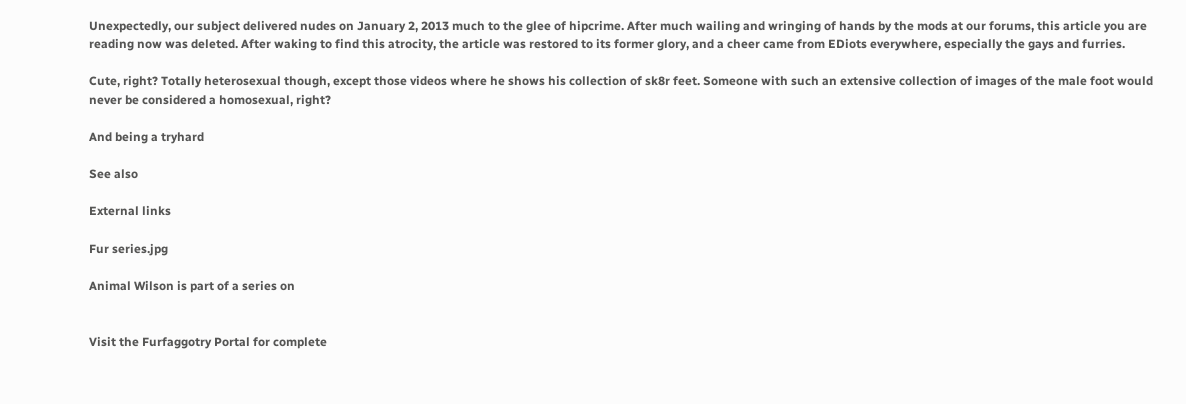Unexpectedly, our subject delivered nudes on January 2, 2013 much to the glee of hipcrime. After much wailing and wringing of hands by the mods at our forums, this article you are reading now was deleted. After waking to find this atrocity, the article was restored to its former glory, and a cheer came from EDiots everywhere, especially the gays and furries.

Cute, right? Totally heterosexual though, except those videos where he shows his collection of sk8r feet. Someone with such an extensive collection of images of the male foot would never be considered a homosexual, right?

And being a tryhard

See also

External links

Fur series.jpg

Animal Wilson is part of a series on


Visit the Furfaggotry Portal for complete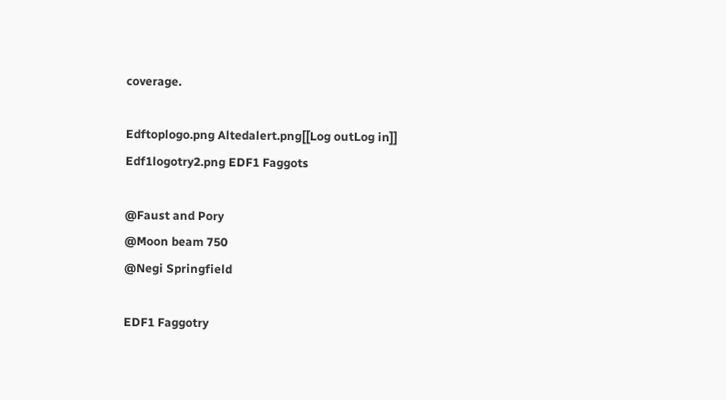coverage.

Edftoplogo.png Altedalert.png[[Log outLog in]]
Edf1logotry2.png EDF1 Faggots

@Faust and Pory
@Moon beam 750
@Negi Springfield

EDF1 Faggotry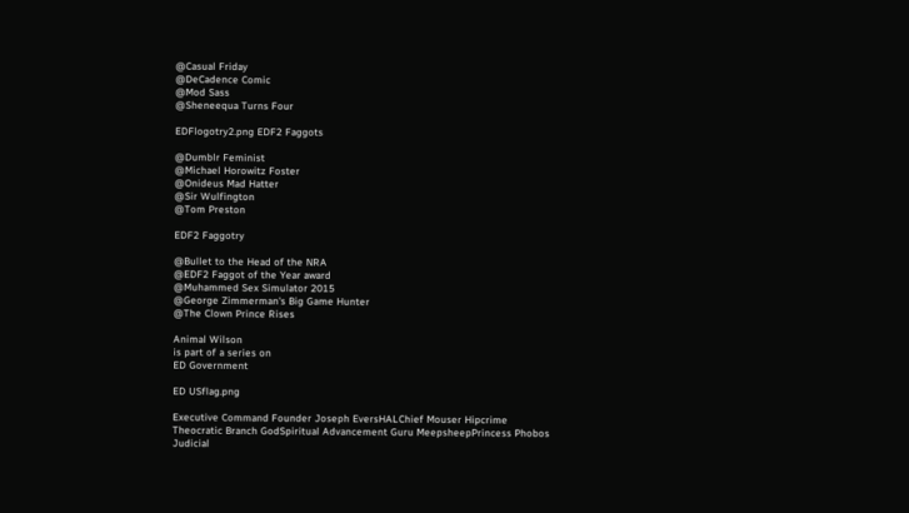@Casual Friday
@DeCadence Comic
@Mod Sass
@Sheneequa Turns Four

EDFlogotry2.png EDF2 Faggots

@Dumblr Feminist
@Michael Horowitz Foster
@Onideus Mad Hatter
@Sir Wulfington
@Tom Preston

EDF2 Faggotry

@Bullet to the Head of the NRA
@EDF2 Faggot of the Year award
@Muhammed Sex Simulator 2015
@George Zimmerman's Big Game Hunter
@The Clown Prince Rises

Animal Wilson
is part of a series on
ED Government

ED USflag.png

Executive Command Founder Joseph EversHALChief Mouser Hipcrime
Theocratic Branch GodSpiritual Advancement Guru MeepsheepPrincess Phobos
Judicial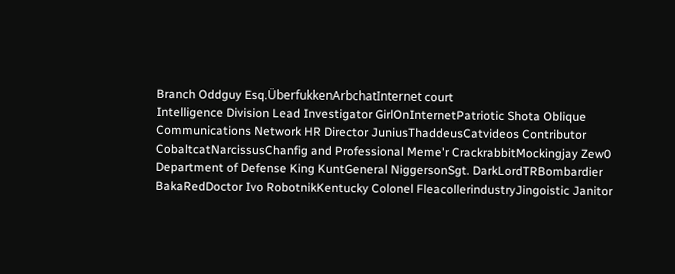Branch Oddguy Esq.ÜberfukkenArbchatInternet court
Intelligence Division Lead Investigator GirlOnInternetPatriotic Shota Oblique
Communications Network HR Director JuniusThaddeusCatvideos Contributor CobaltcatNarcissusChanfig and Professional Meme'r CrackrabbitMockingjay Zew0
Department of Defense King KuntGeneral NiggersonSgt. DarkLordTRBombardier BakaRedDoctor Ivo RobotnikKentucky Colonel FleacollerindustryJingoistic Janitor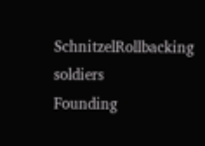SchnitzelRollbacking soldiers
Founding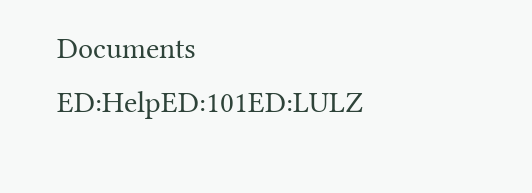Documents ED:HelpED:101ED:LULZ